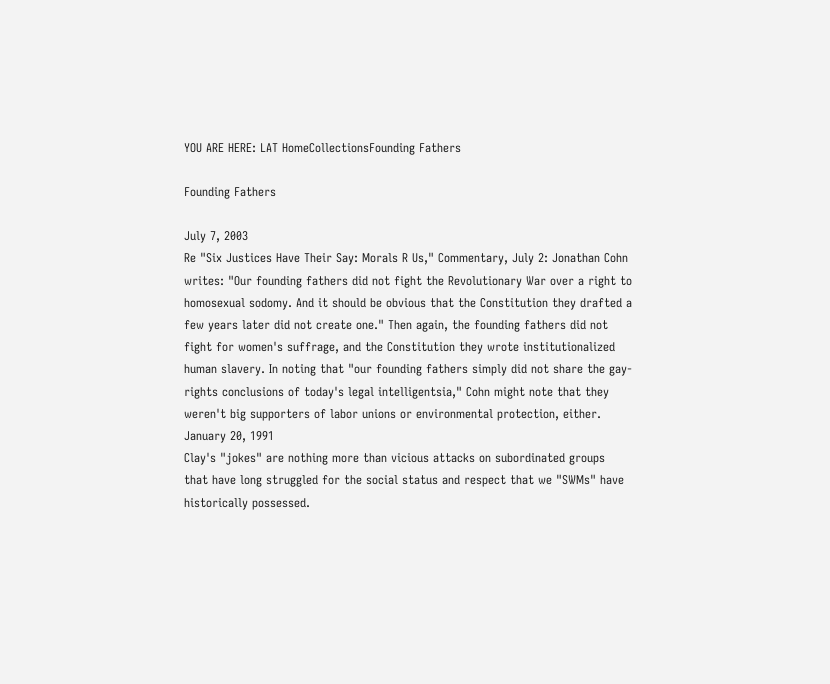YOU ARE HERE: LAT HomeCollectionsFounding Fathers

Founding Fathers

July 7, 2003
Re "Six Justices Have Their Say: Morals R Us," Commentary, July 2: Jonathan Cohn writes: "Our founding fathers did not fight the Revolutionary War over a right to homosexual sodomy. And it should be obvious that the Constitution they drafted a few years later did not create one." Then again, the founding fathers did not fight for women's suffrage, and the Constitution they wrote institutionalized human slavery. In noting that "our founding fathers simply did not share the gay-rights conclusions of today's legal intelligentsia," Cohn might note that they weren't big supporters of labor unions or environmental protection, either.
January 20, 1991
Clay's "jokes" are nothing more than vicious attacks on subordinated groups that have long struggled for the social status and respect that we "SWMs" have historically possessed.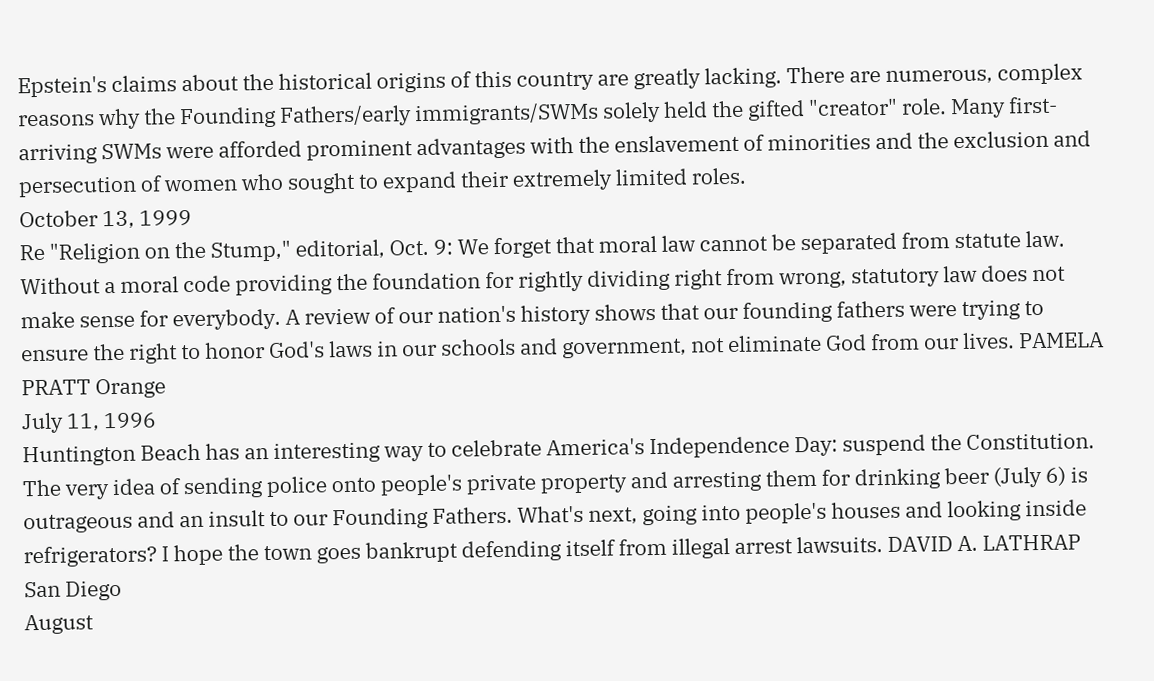Epstein's claims about the historical origins of this country are greatly lacking. There are numerous, complex reasons why the Founding Fathers/early immigrants/SWMs solely held the gifted "creator" role. Many first-arriving SWMs were afforded prominent advantages with the enslavement of minorities and the exclusion and persecution of women who sought to expand their extremely limited roles.
October 13, 1999
Re "Religion on the Stump," editorial, Oct. 9: We forget that moral law cannot be separated from statute law. Without a moral code providing the foundation for rightly dividing right from wrong, statutory law does not make sense for everybody. A review of our nation's history shows that our founding fathers were trying to ensure the right to honor God's laws in our schools and government, not eliminate God from our lives. PAMELA PRATT Orange
July 11, 1996
Huntington Beach has an interesting way to celebrate America's Independence Day: suspend the Constitution. The very idea of sending police onto people's private property and arresting them for drinking beer (July 6) is outrageous and an insult to our Founding Fathers. What's next, going into people's houses and looking inside refrigerators? I hope the town goes bankrupt defending itself from illegal arrest lawsuits. DAVID A. LATHRAP San Diego
August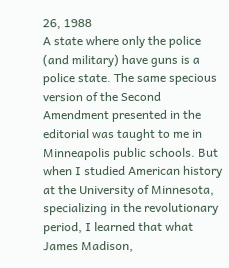26, 1988
A state where only the police (and military) have guns is a police state. The same specious version of the Second Amendment presented in the editorial was taught to me in Minneapolis public schools. But when I studied American history at the University of Minnesota, specializing in the revolutionary period, I learned that what James Madison,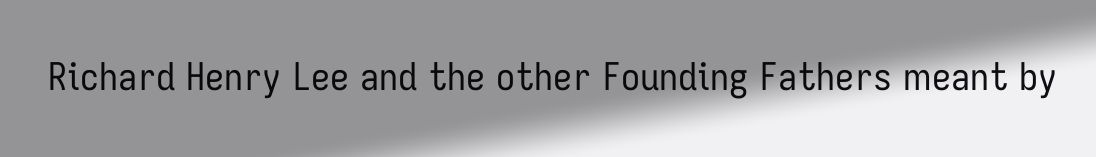Richard Henry Lee and the other Founding Fathers meant by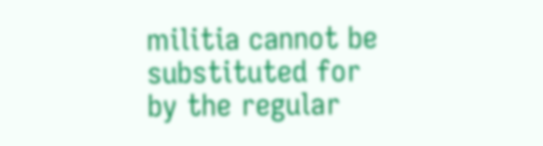militia cannot be substituted for by the regular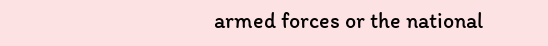armed forces or the national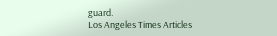guard.
Los Angeles Times Articles